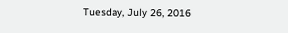Tuesday, July 26, 2016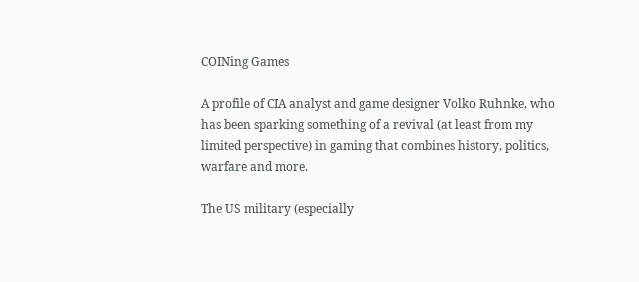COINing Games

A profile of CIA analyst and game designer Volko Ruhnke, who has been sparking something of a revival (at least from my limited perspective) in gaming that combines history, politics, warfare and more.

The US military (especially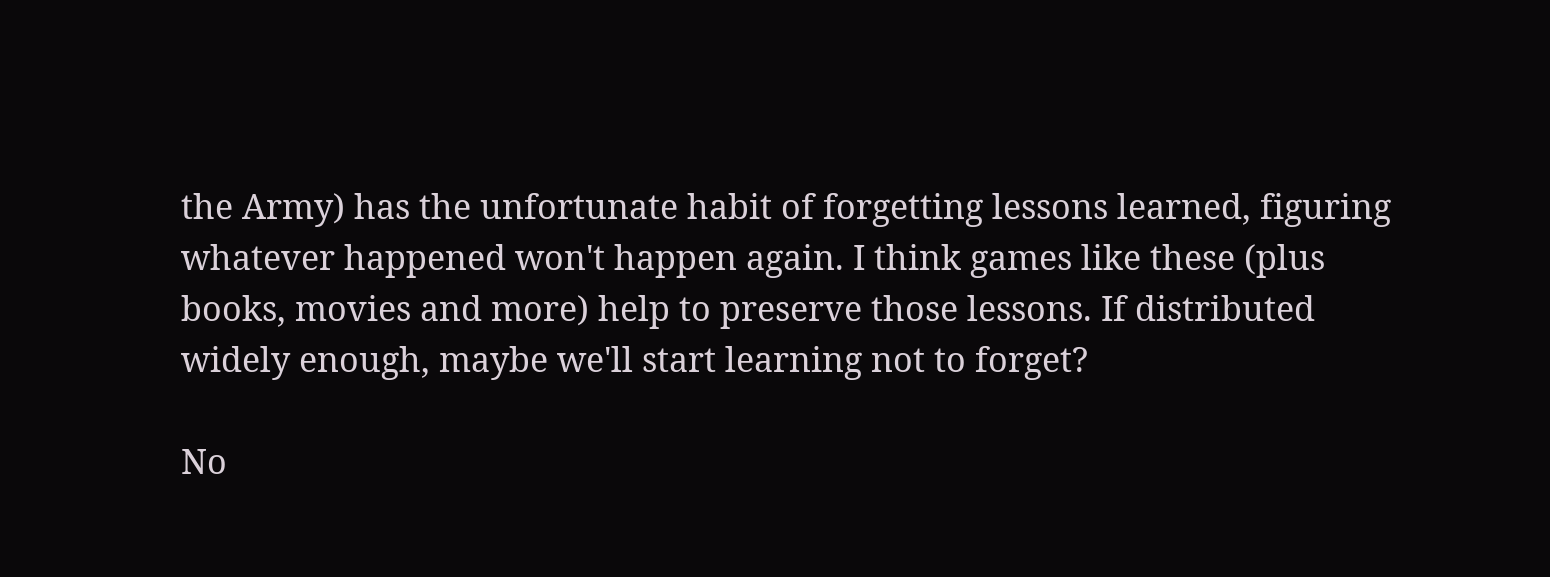the Army) has the unfortunate habit of forgetting lessons learned, figuring whatever happened won't happen again. I think games like these (plus books, movies and more) help to preserve those lessons. If distributed widely enough, maybe we'll start learning not to forget?

No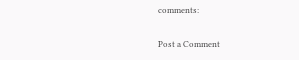comments:

Post a Comment